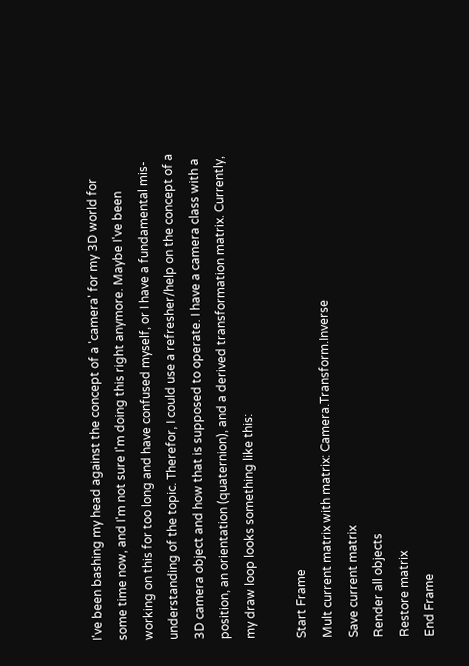I've been bashing my head against the concept of a 'camera' for my 3D world for some time now, and I'm not sure I'm doing this right anymore. Maybe I've been working on this for too long and have confused myself, or I have a fundamental mis-understanding of the topic. Therefor, I could use a refresher/help on the concept of a 3D camera object and how that is supposed to operate. I have a camera class with a position, an orientation (quaternion), and a derived transformation matrix. Currently, my draw loop looks something like this:

Start Frame
Mult current matrix with matrix: Camera.Transform.Inverse
Save current matrix
Render all objects
Restore matrix
End Frame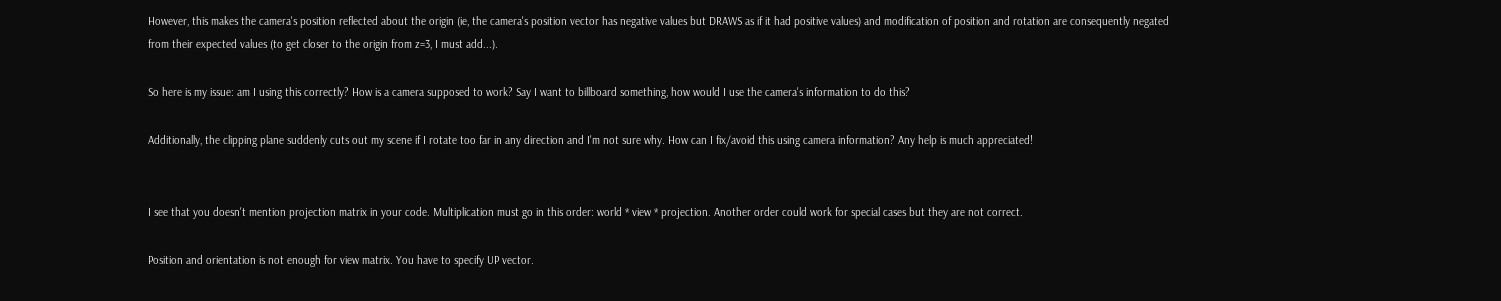However, this makes the camera's position reflected about the origin (ie, the camera's position vector has negative values but DRAWS as if it had positive values) and modification of position and rotation are consequently negated from their expected values (to get closer to the origin from z=3, I must add...).

So here is my issue: am I using this correctly? How is a camera supposed to work? Say I want to billboard something, how would I use the camera's information to do this?

Additionally, the clipping plane suddenly cuts out my scene if I rotate too far in any direction and I'm not sure why. How can I fix/avoid this using camera information? Any help is much appreciated!


I see that you doesn't mention projection matrix in your code. Multiplication must go in this order: world * view * projection. Another order could work for special cases but they are not correct.

Position and orientation is not enough for view matrix. You have to specify UP vector.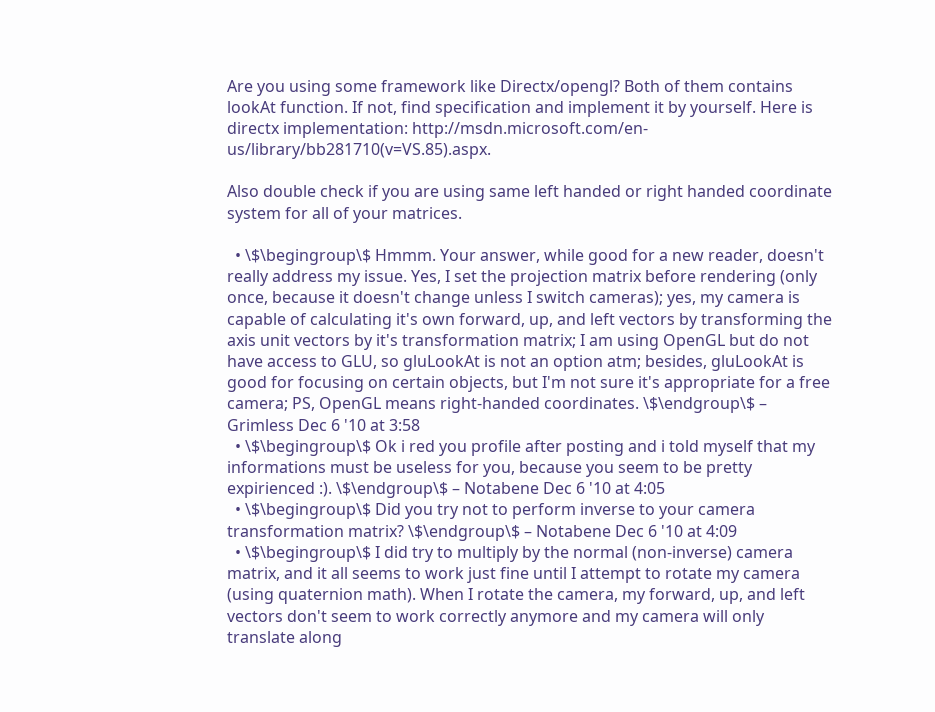Are you using some framework like Directx/opengl? Both of them contains lookAt function. If not, find specification and implement it by yourself. Here is directx implementation: http://msdn.microsoft.com/en-us/library/bb281710(v=VS.85).aspx.

Also double check if you are using same left handed or right handed coordinate system for all of your matrices.

  • \$\begingroup\$ Hmmm. Your answer, while good for a new reader, doesn't really address my issue. Yes, I set the projection matrix before rendering (only once, because it doesn't change unless I switch cameras); yes, my camera is capable of calculating it's own forward, up, and left vectors by transforming the axis unit vectors by it's transformation matrix; I am using OpenGL but do not have access to GLU, so gluLookAt is not an option atm; besides, gluLookAt is good for focusing on certain objects, but I'm not sure it's appropriate for a free camera; PS, OpenGL means right-handed coordinates. \$\endgroup\$ – Grimless Dec 6 '10 at 3:58
  • \$\begingroup\$ Ok i red you profile after posting and i told myself that my informations must be useless for you, because you seem to be pretty expirienced :). \$\endgroup\$ – Notabene Dec 6 '10 at 4:05
  • \$\begingroup\$ Did you try not to perform inverse to your camera transformation matrix? \$\endgroup\$ – Notabene Dec 6 '10 at 4:09
  • \$\begingroup\$ I did try to multiply by the normal (non-inverse) camera matrix, and it all seems to work just fine until I attempt to rotate my camera (using quaternion math). When I rotate the camera, my forward, up, and left vectors don't seem to work correctly anymore and my camera will only translate along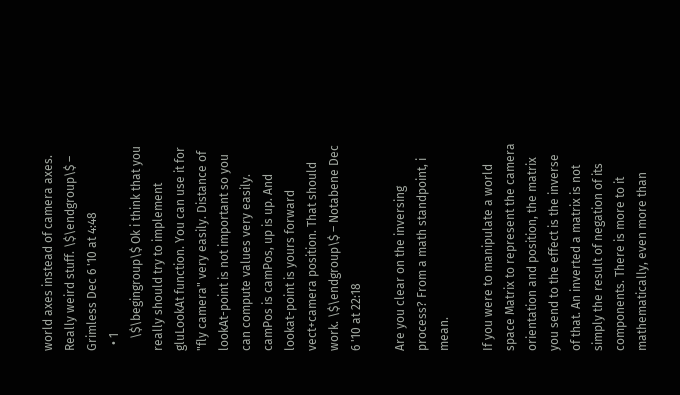world axes instead of camera axes. Really weird stuff. \$\endgroup\$ – Grimless Dec 6 '10 at 4:48
  • 1
    \$\begingroup\$ Ok i think that you really should try to implement gluLookAt function. You can use it for "fly camera" very easily. Distance of lookAt-point is not important so you can compute values very easily. camPos is camPos, up is up. And lookat-point is yours forward vect+camera position. That should work. \$\endgroup\$ – Notabene Dec 6 '10 at 22:18

Are you clear on the inversing process? From a math standpoint, i mean.

If you were to manipulate a world space Matrix to represent the camera orientation and position, the matrix you send to the effect is the inverse of that. An inverted a matrix is not simply the result of negation of its components. There is more to it mathematically, even more than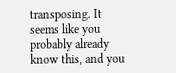transposing. It seems like you probably already know this, and you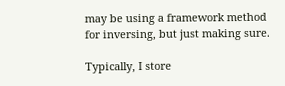may be using a framework method for inversing, but just making sure.

Typically, I store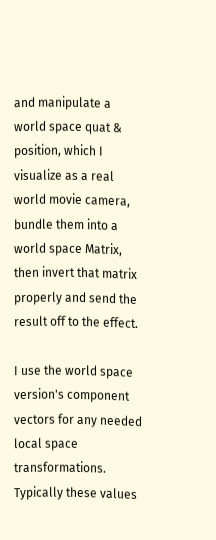and manipulate a world space quat & position, which I visualize as a real world movie camera, bundle them into a world space Matrix, then invert that matrix properly and send the result off to the effect.

I use the world space version's component vectors for any needed local space transformations. Typically these values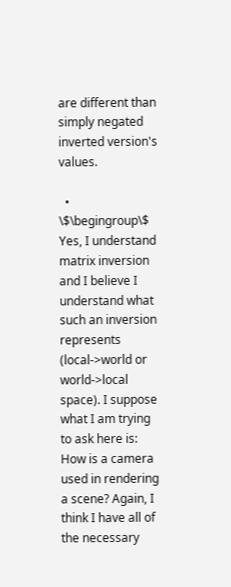are different than simply negated inverted version's values.

  • \$\begingroup\$ Yes, I understand matrix inversion and I believe I understand what such an inversion represents (local->world or world->local space). I suppose what I am trying to ask here is: How is a camera used in rendering a scene? Again, I think I have all of the necessary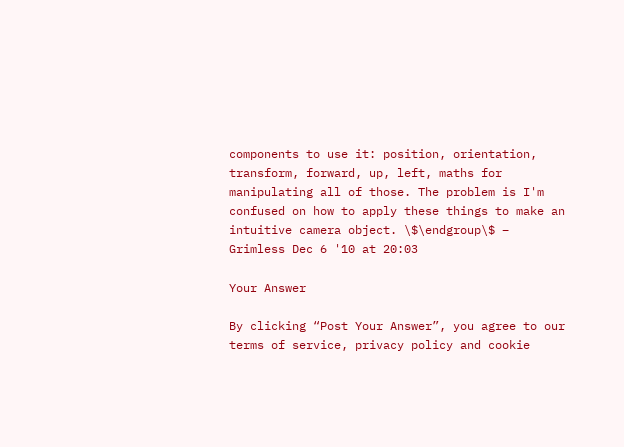components to use it: position, orientation, transform, forward, up, left, maths for manipulating all of those. The problem is I'm confused on how to apply these things to make an intuitive camera object. \$\endgroup\$ – Grimless Dec 6 '10 at 20:03

Your Answer

By clicking “Post Your Answer”, you agree to our terms of service, privacy policy and cookie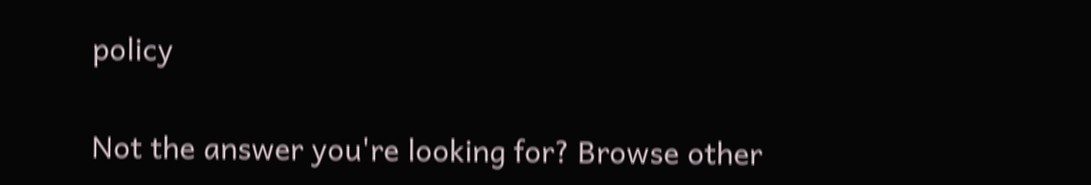policy

Not the answer you're looking for? Browse other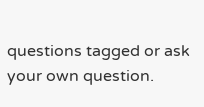questions tagged or ask your own question.